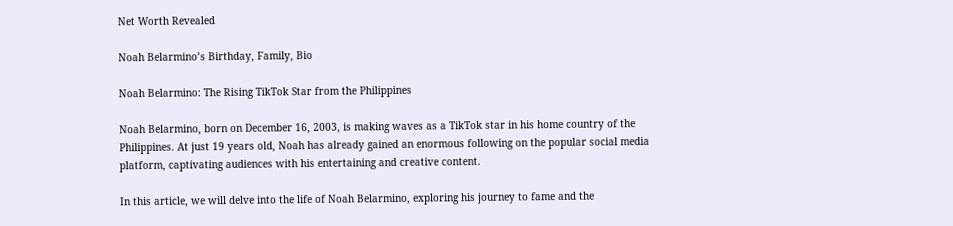Net Worth Revealed

Noah Belarmino’s Birthday, Family, Bio

Noah Belarmino: The Rising TikTok Star from the Philippines

Noah Belarmino, born on December 16, 2003, is making waves as a TikTok star in his home country of the Philippines. At just 19 years old, Noah has already gained an enormous following on the popular social media platform, captivating audiences with his entertaining and creative content.

In this article, we will delve into the life of Noah Belarmino, exploring his journey to fame and the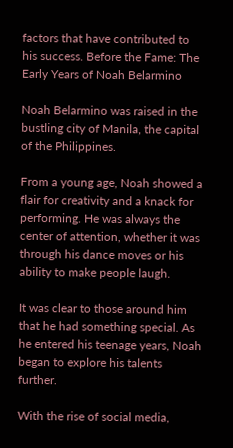factors that have contributed to his success. Before the Fame: The Early Years of Noah Belarmino

Noah Belarmino was raised in the bustling city of Manila, the capital of the Philippines.

From a young age, Noah showed a flair for creativity and a knack for performing. He was always the center of attention, whether it was through his dance moves or his ability to make people laugh.

It was clear to those around him that he had something special. As he entered his teenage years, Noah began to explore his talents further.

With the rise of social media,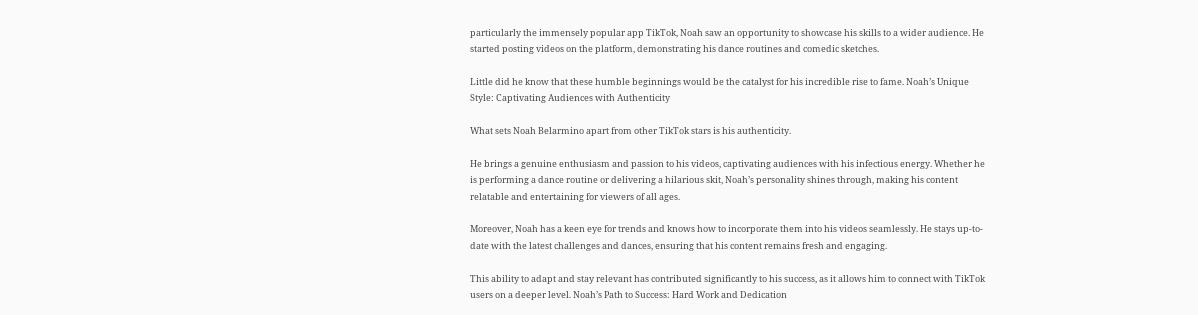particularly the immensely popular app TikTok, Noah saw an opportunity to showcase his skills to a wider audience. He started posting videos on the platform, demonstrating his dance routines and comedic sketches.

Little did he know that these humble beginnings would be the catalyst for his incredible rise to fame. Noah’s Unique Style: Captivating Audiences with Authenticity

What sets Noah Belarmino apart from other TikTok stars is his authenticity.

He brings a genuine enthusiasm and passion to his videos, captivating audiences with his infectious energy. Whether he is performing a dance routine or delivering a hilarious skit, Noah’s personality shines through, making his content relatable and entertaining for viewers of all ages.

Moreover, Noah has a keen eye for trends and knows how to incorporate them into his videos seamlessly. He stays up-to-date with the latest challenges and dances, ensuring that his content remains fresh and engaging.

This ability to adapt and stay relevant has contributed significantly to his success, as it allows him to connect with TikTok users on a deeper level. Noah’s Path to Success: Hard Work and Dedication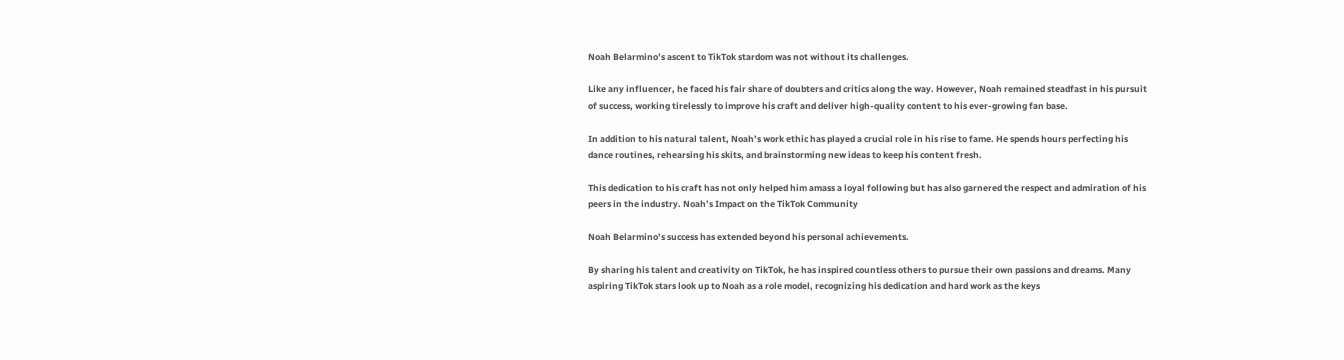Noah Belarmino’s ascent to TikTok stardom was not without its challenges.

Like any influencer, he faced his fair share of doubters and critics along the way. However, Noah remained steadfast in his pursuit of success, working tirelessly to improve his craft and deliver high-quality content to his ever-growing fan base.

In addition to his natural talent, Noah’s work ethic has played a crucial role in his rise to fame. He spends hours perfecting his dance routines, rehearsing his skits, and brainstorming new ideas to keep his content fresh.

This dedication to his craft has not only helped him amass a loyal following but has also garnered the respect and admiration of his peers in the industry. Noah’s Impact on the TikTok Community

Noah Belarmino’s success has extended beyond his personal achievements.

By sharing his talent and creativity on TikTok, he has inspired countless others to pursue their own passions and dreams. Many aspiring TikTok stars look up to Noah as a role model, recognizing his dedication and hard work as the keys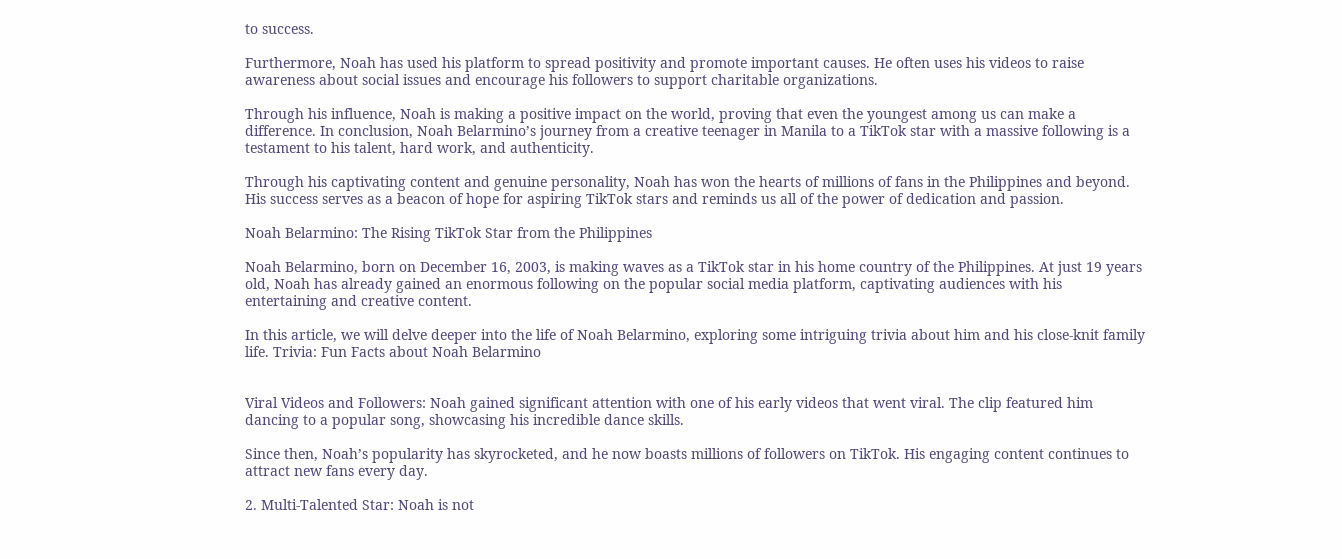to success.

Furthermore, Noah has used his platform to spread positivity and promote important causes. He often uses his videos to raise awareness about social issues and encourage his followers to support charitable organizations.

Through his influence, Noah is making a positive impact on the world, proving that even the youngest among us can make a difference. In conclusion, Noah Belarmino’s journey from a creative teenager in Manila to a TikTok star with a massive following is a testament to his talent, hard work, and authenticity.

Through his captivating content and genuine personality, Noah has won the hearts of millions of fans in the Philippines and beyond. His success serves as a beacon of hope for aspiring TikTok stars and reminds us all of the power of dedication and passion.

Noah Belarmino: The Rising TikTok Star from the Philippines

Noah Belarmino, born on December 16, 2003, is making waves as a TikTok star in his home country of the Philippines. At just 19 years old, Noah has already gained an enormous following on the popular social media platform, captivating audiences with his entertaining and creative content.

In this article, we will delve deeper into the life of Noah Belarmino, exploring some intriguing trivia about him and his close-knit family life. Trivia: Fun Facts about Noah Belarmino


Viral Videos and Followers: Noah gained significant attention with one of his early videos that went viral. The clip featured him dancing to a popular song, showcasing his incredible dance skills.

Since then, Noah’s popularity has skyrocketed, and he now boasts millions of followers on TikTok. His engaging content continues to attract new fans every day.

2. Multi-Talented Star: Noah is not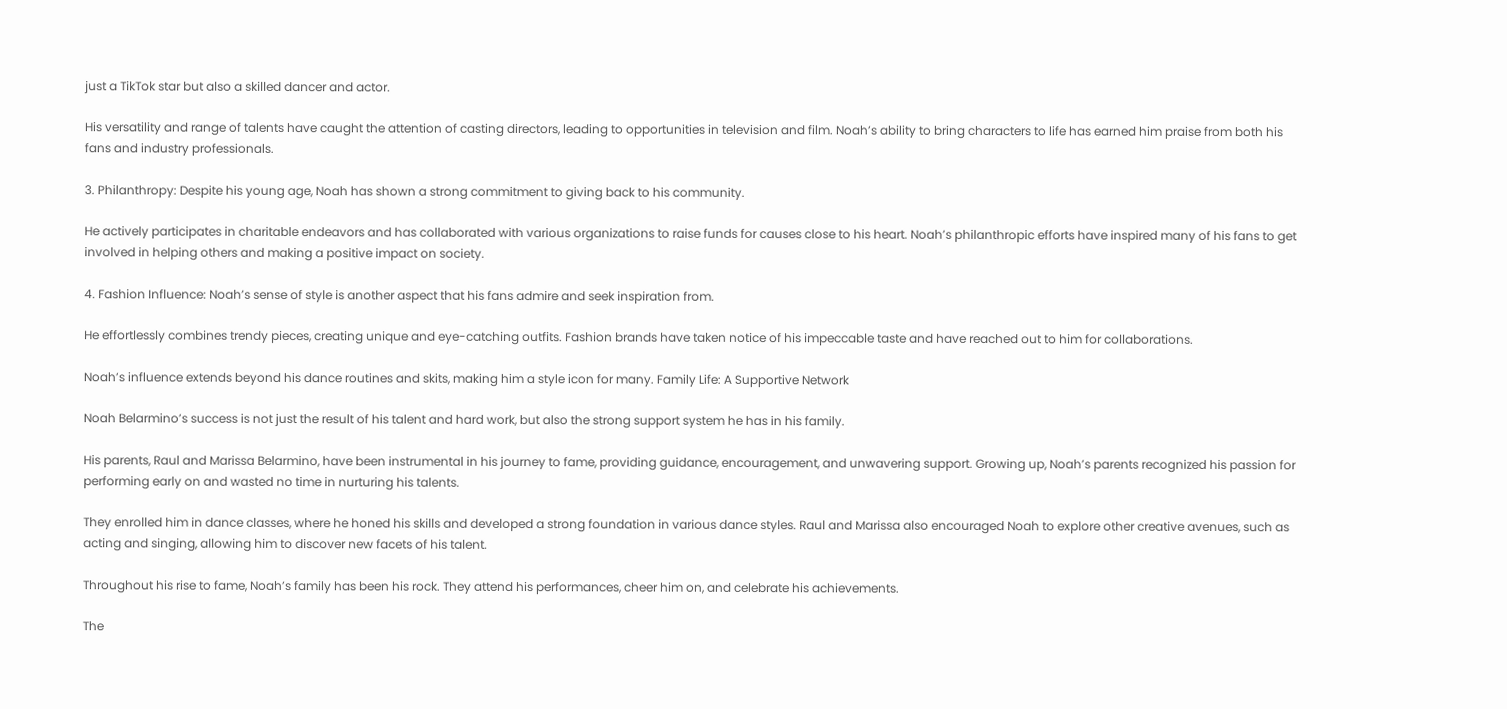just a TikTok star but also a skilled dancer and actor.

His versatility and range of talents have caught the attention of casting directors, leading to opportunities in television and film. Noah’s ability to bring characters to life has earned him praise from both his fans and industry professionals.

3. Philanthropy: Despite his young age, Noah has shown a strong commitment to giving back to his community.

He actively participates in charitable endeavors and has collaborated with various organizations to raise funds for causes close to his heart. Noah’s philanthropic efforts have inspired many of his fans to get involved in helping others and making a positive impact on society.

4. Fashion Influence: Noah’s sense of style is another aspect that his fans admire and seek inspiration from.

He effortlessly combines trendy pieces, creating unique and eye-catching outfits. Fashion brands have taken notice of his impeccable taste and have reached out to him for collaborations.

Noah’s influence extends beyond his dance routines and skits, making him a style icon for many. Family Life: A Supportive Network

Noah Belarmino’s success is not just the result of his talent and hard work, but also the strong support system he has in his family.

His parents, Raul and Marissa Belarmino, have been instrumental in his journey to fame, providing guidance, encouragement, and unwavering support. Growing up, Noah’s parents recognized his passion for performing early on and wasted no time in nurturing his talents.

They enrolled him in dance classes, where he honed his skills and developed a strong foundation in various dance styles. Raul and Marissa also encouraged Noah to explore other creative avenues, such as acting and singing, allowing him to discover new facets of his talent.

Throughout his rise to fame, Noah’s family has been his rock. They attend his performances, cheer him on, and celebrate his achievements.

The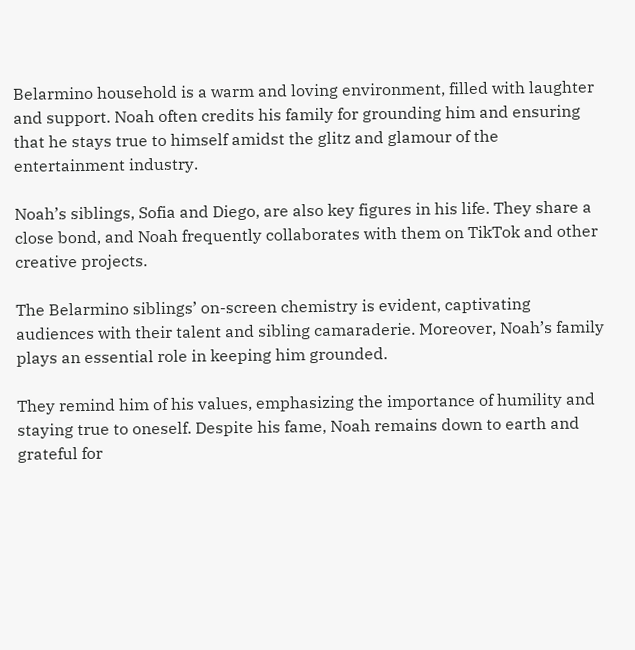Belarmino household is a warm and loving environment, filled with laughter and support. Noah often credits his family for grounding him and ensuring that he stays true to himself amidst the glitz and glamour of the entertainment industry.

Noah’s siblings, Sofia and Diego, are also key figures in his life. They share a close bond, and Noah frequently collaborates with them on TikTok and other creative projects.

The Belarmino siblings’ on-screen chemistry is evident, captivating audiences with their talent and sibling camaraderie. Moreover, Noah’s family plays an essential role in keeping him grounded.

They remind him of his values, emphasizing the importance of humility and staying true to oneself. Despite his fame, Noah remains down to earth and grateful for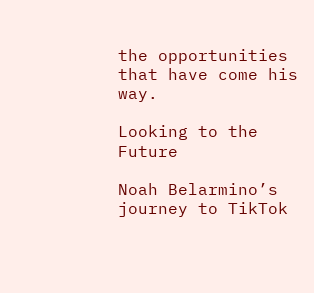the opportunities that have come his way.

Looking to the Future

Noah Belarmino’s journey to TikTok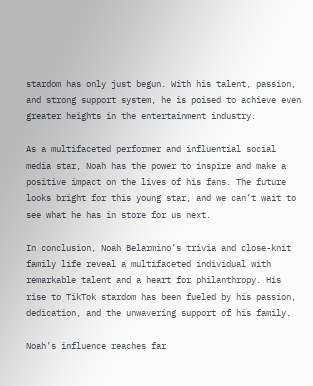stardom has only just begun. With his talent, passion, and strong support system, he is poised to achieve even greater heights in the entertainment industry.

As a multifaceted performer and influential social media star, Noah has the power to inspire and make a positive impact on the lives of his fans. The future looks bright for this young star, and we can’t wait to see what he has in store for us next.

In conclusion, Noah Belarmino’s trivia and close-knit family life reveal a multifaceted individual with remarkable talent and a heart for philanthropy. His rise to TikTok stardom has been fueled by his passion, dedication, and the unwavering support of his family.

Noah’s influence reaches far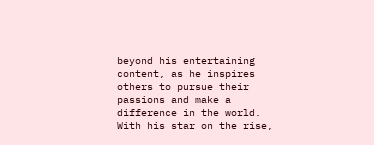beyond his entertaining content, as he inspires others to pursue their passions and make a difference in the world. With his star on the rise,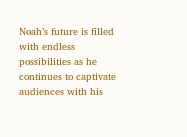Noah’s future is filled with endless possibilities as he continues to captivate audiences with his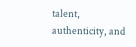talent, authenticity, and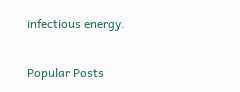infectious energy.

Popular Posts